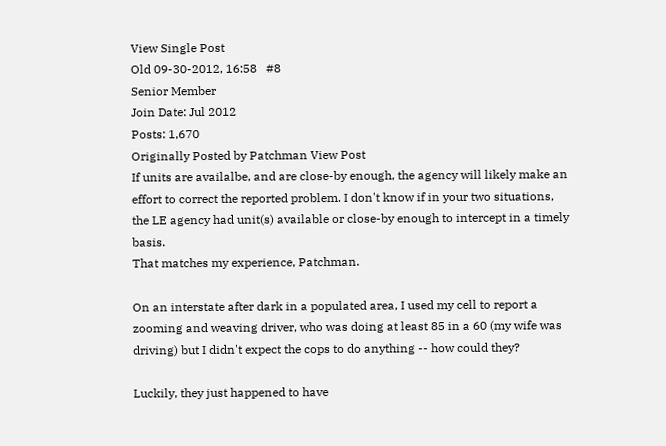View Single Post
Old 09-30-2012, 16:58   #8
Senior Member
Join Date: Jul 2012
Posts: 1,670
Originally Posted by Patchman View Post
If units are availalbe, and are close-by enough, the agency will likely make an effort to correct the reported problem. I don't know if in your two situations, the LE agency had unit(s) available or close-by enough to intercept in a timely basis.
That matches my experience, Patchman.

On an interstate after dark in a populated area, I used my cell to report a zooming and weaving driver, who was doing at least 85 in a 60 (my wife was driving) but I didn't expect the cops to do anything -- how could they?

Luckily, they just happened to have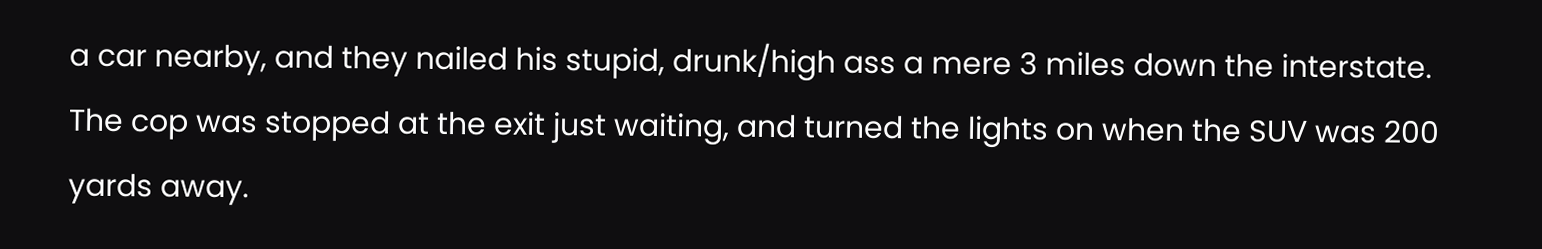a car nearby, and they nailed his stupid, drunk/high ass a mere 3 miles down the interstate. The cop was stopped at the exit just waiting, and turned the lights on when the SUV was 200 yards away.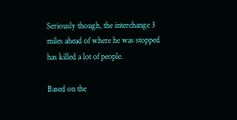Seriously though, the interchange 3 miles ahead of where he was stopped has killed a lot of people.

Based on the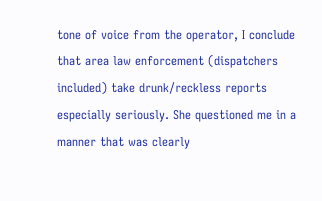tone of voice from the operator, I conclude that area law enforcement (dispatchers included) take drunk/reckless reports especially seriously. She questioned me in a manner that was clearly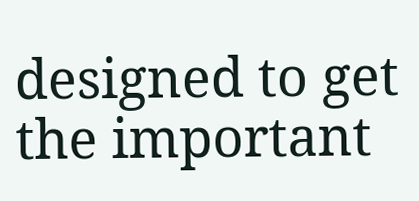designed to get the important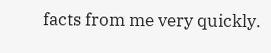facts from me very quickly.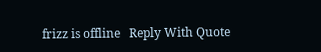frizz is offline   Reply With Quote